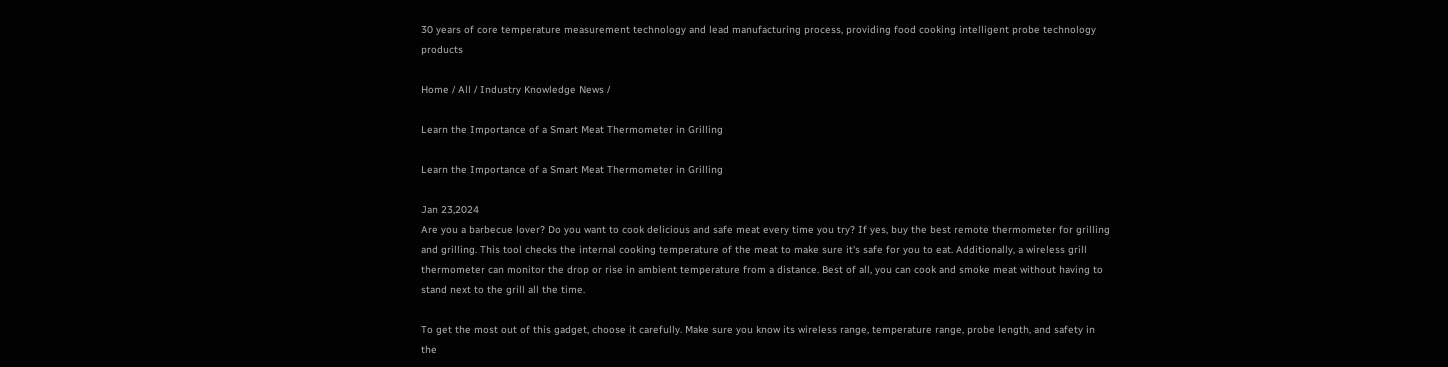30 years of core temperature measurement technology and lead manufacturing process, providing food cooking intelligent probe technology products

Home / All / Industry Knowledge News /

Learn the Importance of a Smart Meat Thermometer in Grilling

Learn the Importance of a Smart Meat Thermometer in Grilling

Jan 23,2024
Are you a barbecue lover? Do you want to cook delicious and safe meat every time you try? If yes, buy the best remote thermometer for grilling and grilling. This tool checks the internal cooking temperature of the meat to make sure it's safe for you to eat. Additionally, a wireless grill thermometer can monitor the drop or rise in ambient temperature from a distance. Best of all, you can cook and smoke meat without having to stand next to the grill all the time.

To get the most out of this gadget, choose it carefully. Make sure you know its wireless range, temperature range, probe length, and safety in the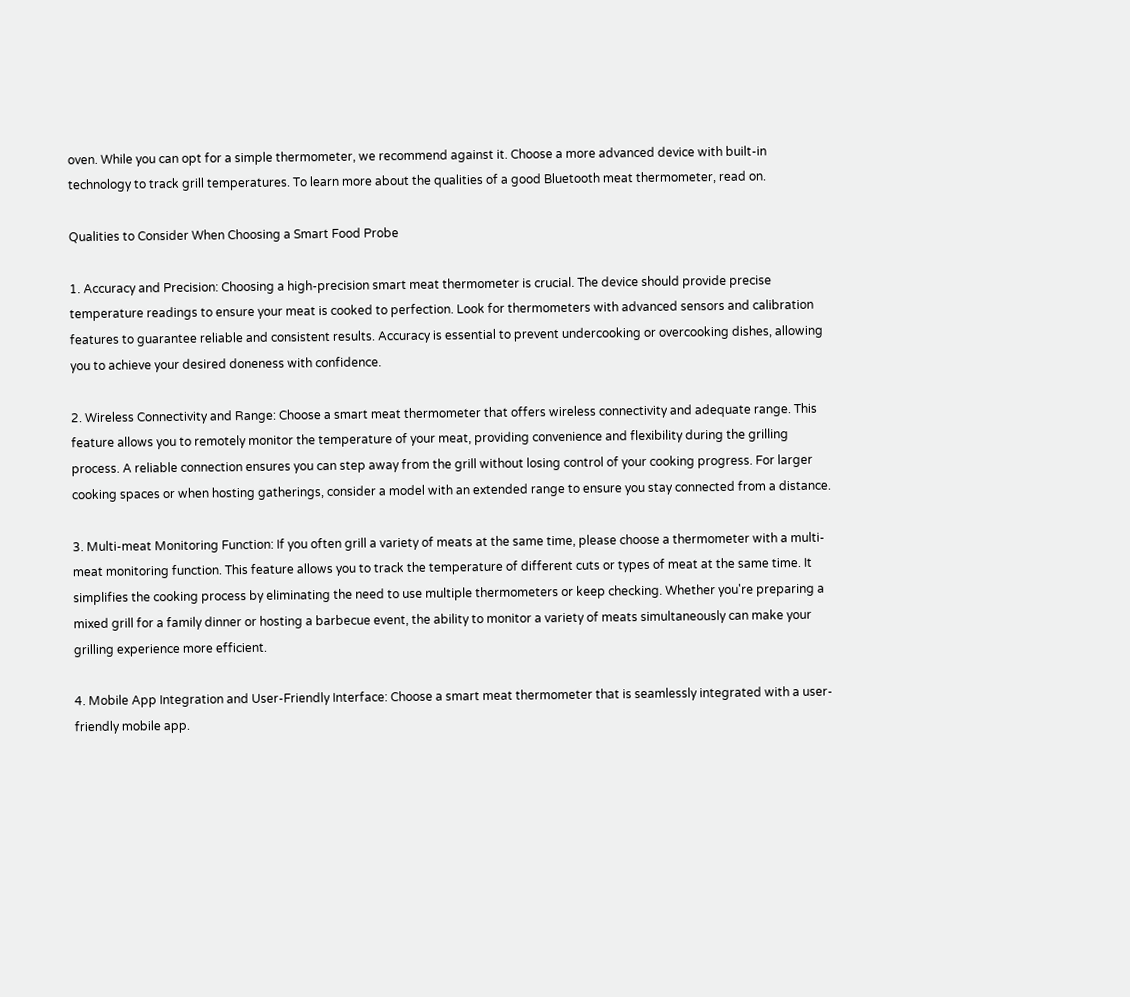oven. While you can opt for a simple thermometer, we recommend against it. Choose a more advanced device with built-in technology to track grill temperatures. To learn more about the qualities of a good Bluetooth meat thermometer, read on.

Qualities to Consider When Choosing a Smart Food Probe

1. Accuracy and Precision: Choosing a high-precision smart meat thermometer is crucial. The device should provide precise temperature readings to ensure your meat is cooked to perfection. Look for thermometers with advanced sensors and calibration features to guarantee reliable and consistent results. Accuracy is essential to prevent undercooking or overcooking dishes, allowing you to achieve your desired doneness with confidence.

2. Wireless Connectivity and Range: Choose a smart meat thermometer that offers wireless connectivity and adequate range. This feature allows you to remotely monitor the temperature of your meat, providing convenience and flexibility during the grilling process. A reliable connection ensures you can step away from the grill without losing control of your cooking progress. For larger cooking spaces or when hosting gatherings, consider a model with an extended range to ensure you stay connected from a distance.

3. Multi-meat Monitoring Function: If you often grill a variety of meats at the same time, please choose a thermometer with a multi-meat monitoring function. This feature allows you to track the temperature of different cuts or types of meat at the same time. It simplifies the cooking process by eliminating the need to use multiple thermometers or keep checking. Whether you're preparing a mixed grill for a family dinner or hosting a barbecue event, the ability to monitor a variety of meats simultaneously can make your grilling experience more efficient.

4. Mobile App Integration and User-Friendly Interface: Choose a smart meat thermometer that is seamlessly integrated with a user-friendly mobile app.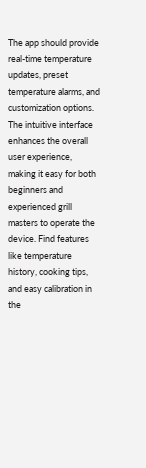The app should provide real-time temperature updates, preset temperature alarms, and customization options. The intuitive interface enhances the overall user experience, making it easy for both beginners and experienced grill masters to operate the device. Find features like temperature history, cooking tips, and easy calibration in the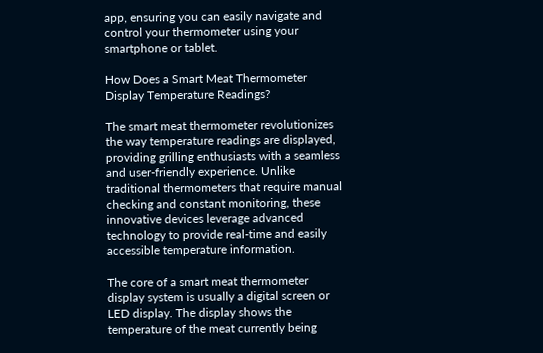app, ensuring you can easily navigate and control your thermometer using your smartphone or tablet.

How Does a Smart Meat Thermometer Display Temperature Readings?

The smart meat thermometer revolutionizes the way temperature readings are displayed, providing grilling enthusiasts with a seamless and user-friendly experience. Unlike traditional thermometers that require manual checking and constant monitoring, these innovative devices leverage advanced technology to provide real-time and easily accessible temperature information.

The core of a smart meat thermometer display system is usually a digital screen or LED display. The display shows the temperature of the meat currently being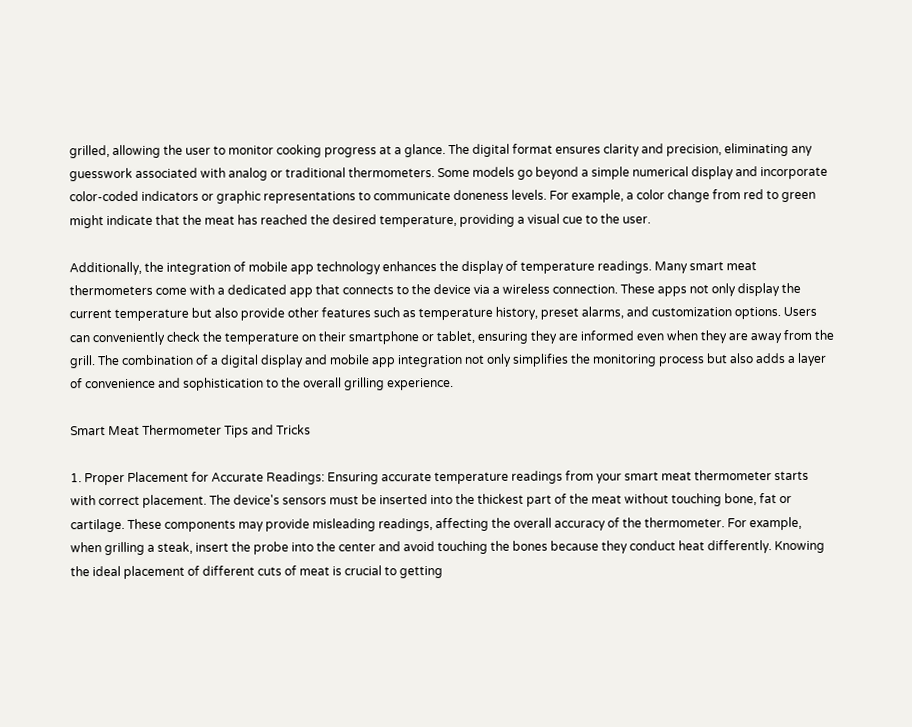grilled, allowing the user to monitor cooking progress at a glance. The digital format ensures clarity and precision, eliminating any guesswork associated with analog or traditional thermometers. Some models go beyond a simple numerical display and incorporate color-coded indicators or graphic representations to communicate doneness levels. For example, a color change from red to green might indicate that the meat has reached the desired temperature, providing a visual cue to the user.

Additionally, the integration of mobile app technology enhances the display of temperature readings. Many smart meat thermometers come with a dedicated app that connects to the device via a wireless connection. These apps not only display the current temperature but also provide other features such as temperature history, preset alarms, and customization options. Users can conveniently check the temperature on their smartphone or tablet, ensuring they are informed even when they are away from the grill. The combination of a digital display and mobile app integration not only simplifies the monitoring process but also adds a layer of convenience and sophistication to the overall grilling experience.

Smart Meat Thermometer Tips and Tricks

1. Proper Placement for Accurate Readings: Ensuring accurate temperature readings from your smart meat thermometer starts with correct placement. The device's sensors must be inserted into the thickest part of the meat without touching bone, fat or cartilage. These components may provide misleading readings, affecting the overall accuracy of the thermometer. For example, when grilling a steak, insert the probe into the center and avoid touching the bones because they conduct heat differently. Knowing the ideal placement of different cuts of meat is crucial to getting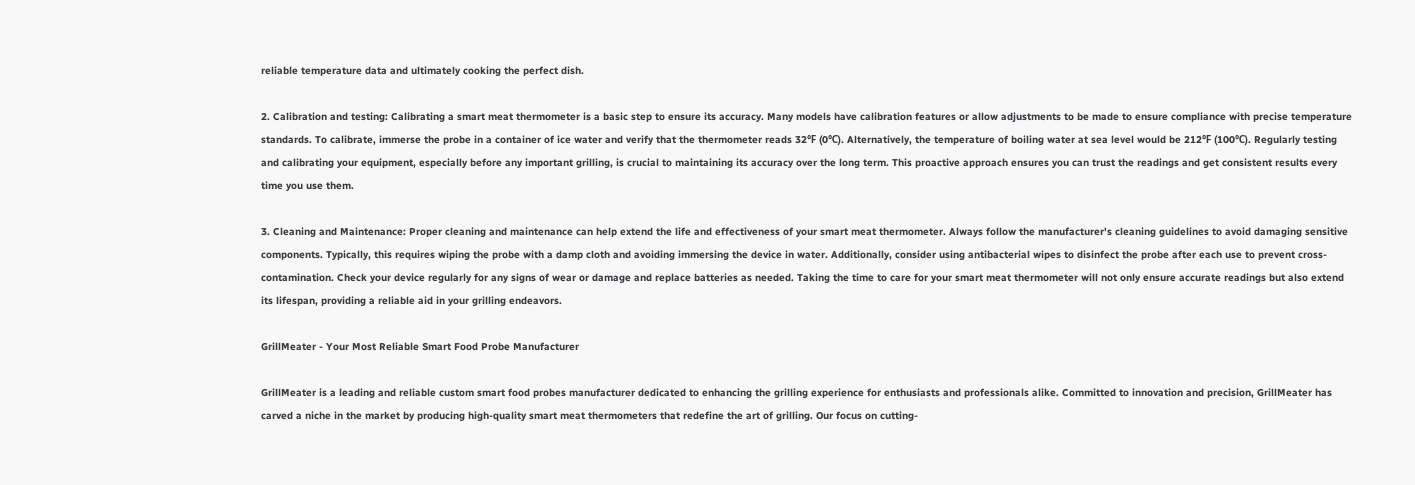reliable temperature data and ultimately cooking the perfect dish.

2. Calibration and testing: Calibrating a smart meat thermometer is a basic step to ensure its accuracy. Many models have calibration features or allow adjustments to be made to ensure compliance with precise temperature standards. To calibrate, immerse the probe in a container of ice water and verify that the thermometer reads 32℉ (0℃). Alternatively, the temperature of boiling water at sea level would be 212℉ (100℃). Regularly testing and calibrating your equipment, especially before any important grilling, is crucial to maintaining its accuracy over the long term. This proactive approach ensures you can trust the readings and get consistent results every time you use them.

3. Cleaning and Maintenance: Proper cleaning and maintenance can help extend the life and effectiveness of your smart meat thermometer. Always follow the manufacturer's cleaning guidelines to avoid damaging sensitive components. Typically, this requires wiping the probe with a damp cloth and avoiding immersing the device in water. Additionally, consider using antibacterial wipes to disinfect the probe after each use to prevent cross-contamination. Check your device regularly for any signs of wear or damage and replace batteries as needed. Taking the time to care for your smart meat thermometer will not only ensure accurate readings but also extend its lifespan, providing a reliable aid in your grilling endeavors.

GrillMeater - Your Most Reliable Smart Food Probe Manufacturer

GrillMeater is a leading and reliable custom smart food probes manufacturer dedicated to enhancing the grilling experience for enthusiasts and professionals alike. Committed to innovation and precision, GrillMeater has carved a niche in the market by producing high-quality smart meat thermometers that redefine the art of grilling. Our focus on cutting-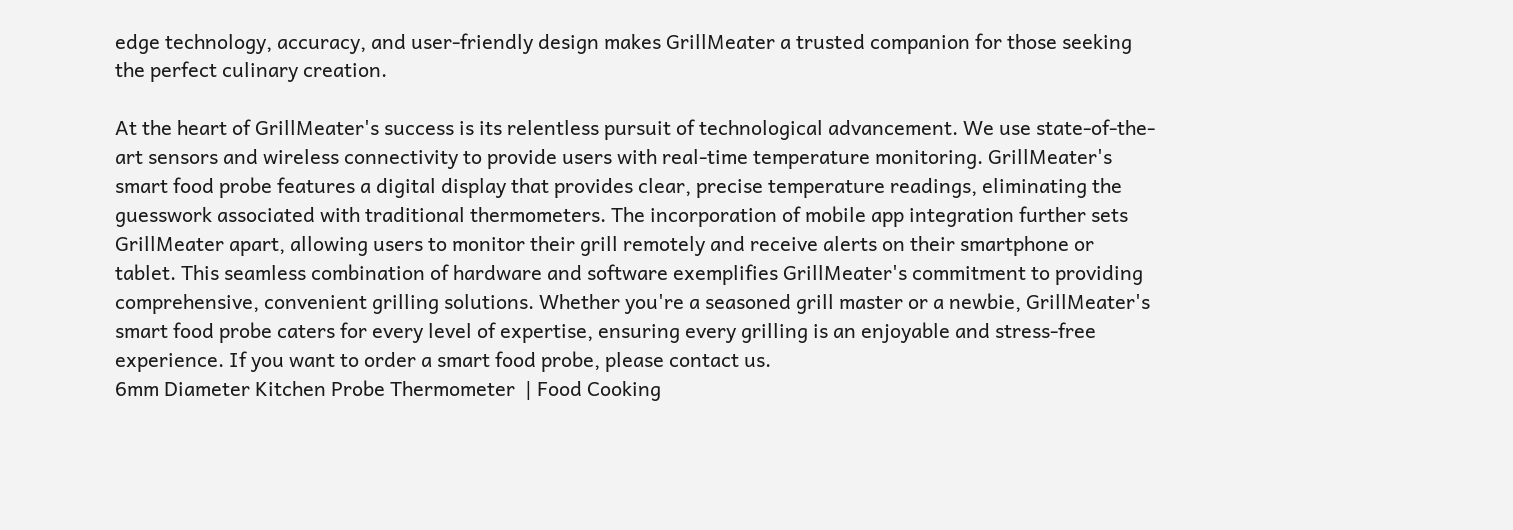edge technology, accuracy, and user-friendly design makes GrillMeater a trusted companion for those seeking the perfect culinary creation.

At the heart of GrillMeater's success is its relentless pursuit of technological advancement. We use state-of-the-art sensors and wireless connectivity to provide users with real-time temperature monitoring. GrillMeater's smart food probe features a digital display that provides clear, precise temperature readings, eliminating the guesswork associated with traditional thermometers. The incorporation of mobile app integration further sets GrillMeater apart, allowing users to monitor their grill remotely and receive alerts on their smartphone or tablet. This seamless combination of hardware and software exemplifies GrillMeater's commitment to providing comprehensive, convenient grilling solutions. Whether you're a seasoned grill master or a newbie, GrillMeater's smart food probe caters for every level of expertise, ensuring every grilling is an enjoyable and stress-free experience. If you want to order a smart food probe, please contact us.
6mm Diameter Kitchen Probe Thermometer  | Food Cooking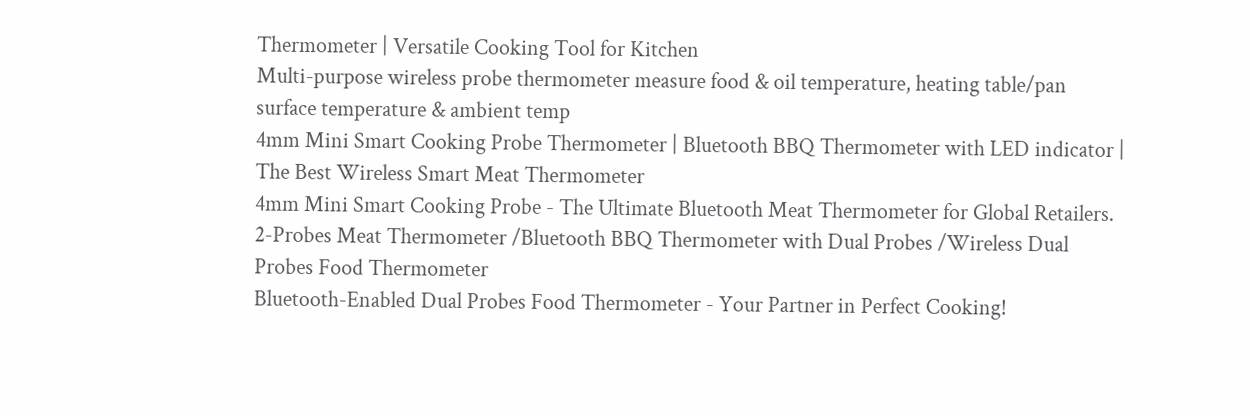Thermometer | Versatile Cooking Tool for Kitchen
Multi-purpose wireless probe thermometer measure food & oil temperature, heating table/pan surface temperature & ambient temp
4mm Mini Smart Cooking Probe Thermometer | Bluetooth BBQ Thermometer with LED indicator | The Best Wireless Smart Meat Thermometer
4mm Mini Smart Cooking Probe - The Ultimate Bluetooth Meat Thermometer for Global Retailers.
2-Probes Meat Thermometer /Bluetooth BBQ Thermometer with Dual Probes /Wireless Dual Probes Food Thermometer
Bluetooth-Enabled Dual Probes Food Thermometer - Your Partner in Perfect Cooking!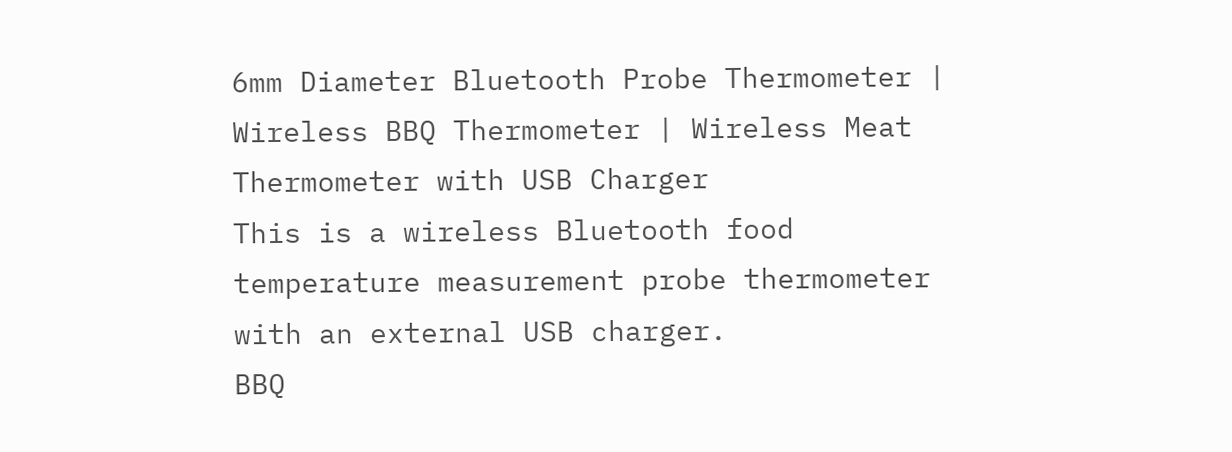6mm Diameter Bluetooth Probe Thermometer | Wireless BBQ Thermometer | Wireless Meat Thermometer with USB Charger
This is a wireless Bluetooth food temperature measurement probe thermometer with an external USB charger.
BBQ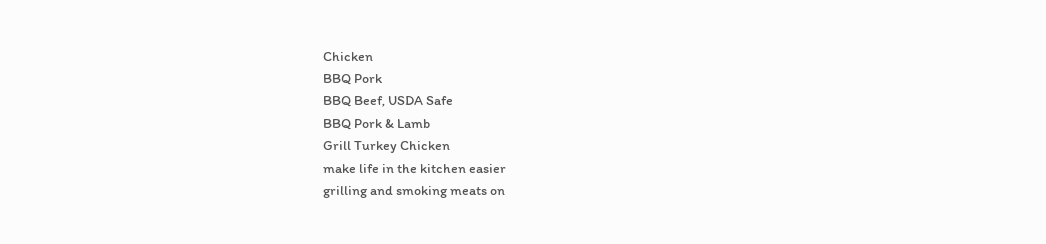Chicken
BBQ Pork
BBQ Beef, USDA Safe
BBQ Pork & Lamb
Grill Turkey Chicken
make life in the kitchen easier
grilling and smoking meats on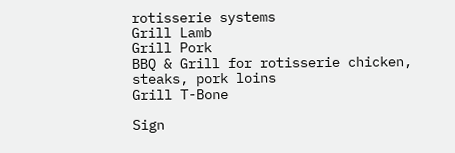rotisserie systems
Grill Lamb
Grill Pork
BBQ & Grill for rotisserie chicken, steaks, pork loins
Grill T-Bone

Sign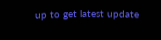up to get latest update